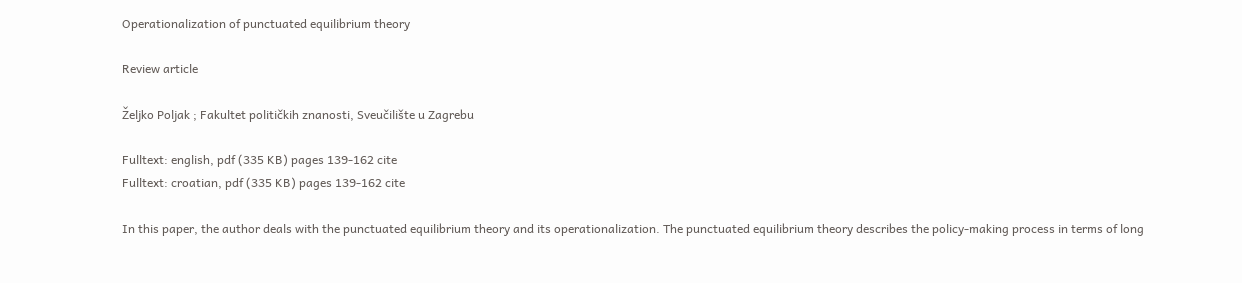Operationalization of punctuated equilibrium theory

Review article

Željko Poljak ; Fakultet političkih znanosti, Sveučilište u Zagrebu

Fulltext: english, pdf (335 KB) pages 139-162 cite
Fulltext: croatian, pdf (335 KB) pages 139-162 cite

In this paper, the author deals with the punctuated equilibrium theory and its operationalization. The punctuated equilibrium theory describes the policy-making process in terms of long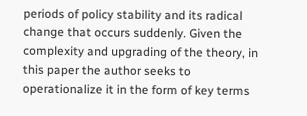periods of policy stability and its radical change that occurs suddenly. Given the complexity and upgrading of the theory, in this paper the author seeks to operationalize it in the form of key terms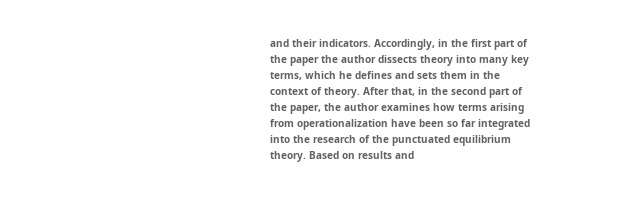and their indicators. Accordingly, in the first part of the paper the author dissects theory into many key terms, which he defines and sets them in the context of theory. After that, in the second part of the paper, the author examines how terms arising from operationalization have been so far integrated into the research of the punctuated equilibrium theory. Based on results and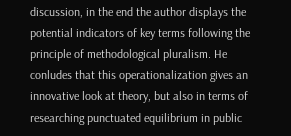discussion, in the end the author displays the potential indicators of key terms following the principle of methodological pluralism. He conludes that this operationalization gives an innovative look at theory, but also in terms of researching punctuated equilibrium in public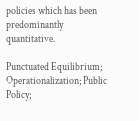policies which has been predominantly quantitative.

Punctuated Equilibrium; Operationalization; Public Policy;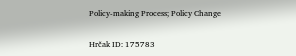Policy-making Process; Policy Change

Hrčak ID: 175783